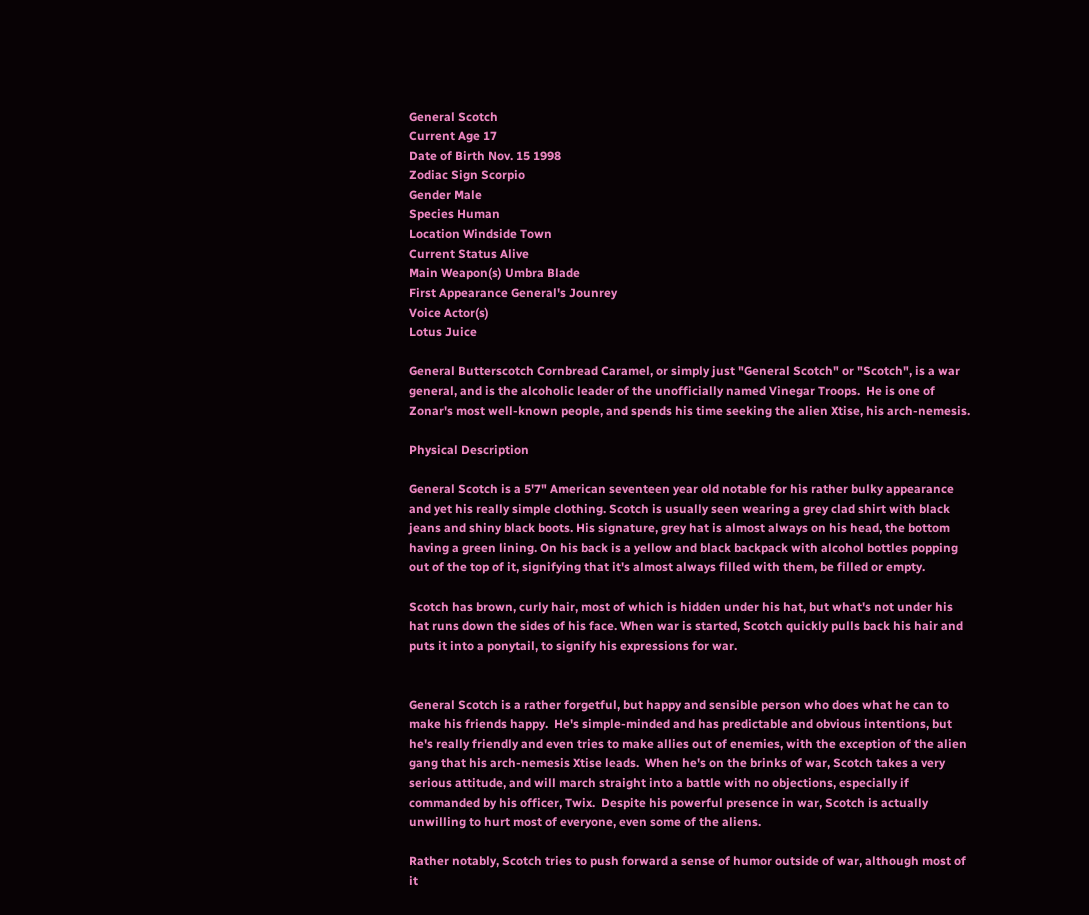General Scotch
Current Age 17
Date of Birth Nov. 15 1998
Zodiac Sign Scorpio
Gender Male
Species Human
Location Windside Town
Current Status Alive
Main Weapon(s) Umbra Blade
First Appearance General's Jounrey
Voice Actor(s)
Lotus Juice

General Butterscotch Cornbread Caramel, or simply just "General Scotch" or "Scotch", is a war general, and is the alcoholic leader of the unofficially named Vinegar Troops.  He is one of Zonar's most well-known people, and spends his time seeking the alien Xtise, his arch-nemesis.

Physical Description

General Scotch is a 5'7" American seventeen year old notable for his rather bulky appearance and yet his really simple clothing. Scotch is usually seen wearing a grey clad shirt with black jeans and shiny black boots. His signature, grey hat is almost always on his head, the bottom having a green lining. On his back is a yellow and black backpack with alcohol bottles popping out of the top of it, signifying that it's almost always filled with them, be filled or empty.

Scotch has brown, curly hair, most of which is hidden under his hat, but what's not under his hat runs down the sides of his face. When war is started, Scotch quickly pulls back his hair and puts it into a ponytail, to signify his expressions for war.


General Scotch is a rather forgetful, but happy and sensible person who does what he can to make his friends happy.  He's simple-minded and has predictable and obvious intentions, but he's really friendly and even tries to make allies out of enemies, with the exception of the alien gang that his arch-nemesis Xtise leads.  When he's on the brinks of war, Scotch takes a very serious attitude, and will march straight into a battle with no objections, especially if commanded by his officer, Twix.  Despite his powerful presence in war, Scotch is actually unwilling to hurt most of everyone, even some of the aliens.

Rather notably, Scotch tries to push forward a sense of humor outside of war, although most of it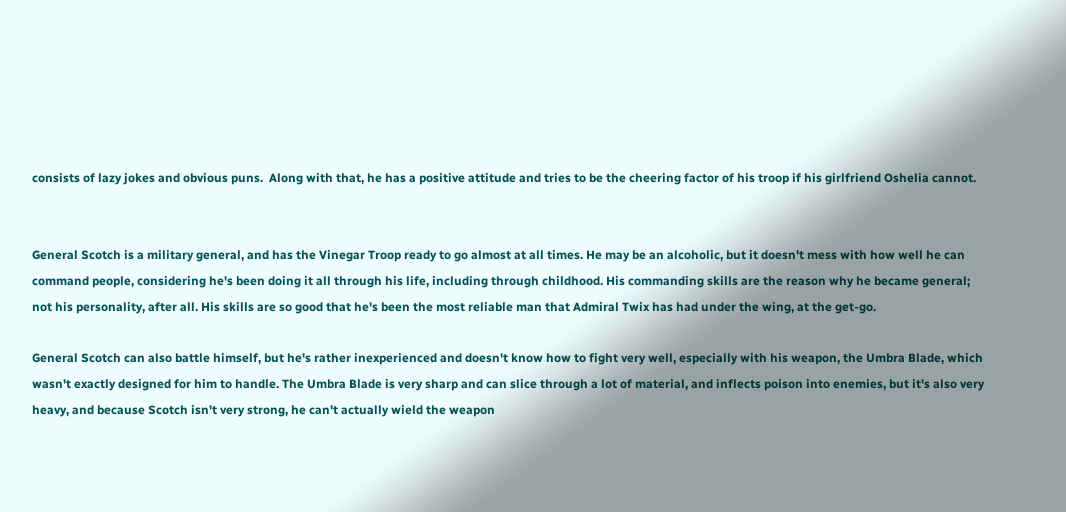consists of lazy jokes and obvious puns.  Along with that, he has a positive attitude and tries to be the cheering factor of his troop if his girlfriend Oshelia cannot.


General Scotch is a military general, and has the Vinegar Troop ready to go almost at all times. He may be an alcoholic, but it doesn't mess with how well he can command people, considering he's been doing it all through his life, including through childhood. His commanding skills are the reason why he became general; not his personality, after all. His skills are so good that he's been the most reliable man that Admiral Twix has had under the wing, at the get-go.

General Scotch can also battle himself, but he's rather inexperienced and doesn't know how to fight very well, especially with his weapon, the Umbra Blade, which wasn't exactly designed for him to handle. The Umbra Blade is very sharp and can slice through a lot of material, and inflects poison into enemies, but it's also very heavy, and because Scotch isn't very strong, he can't actually wield the weapon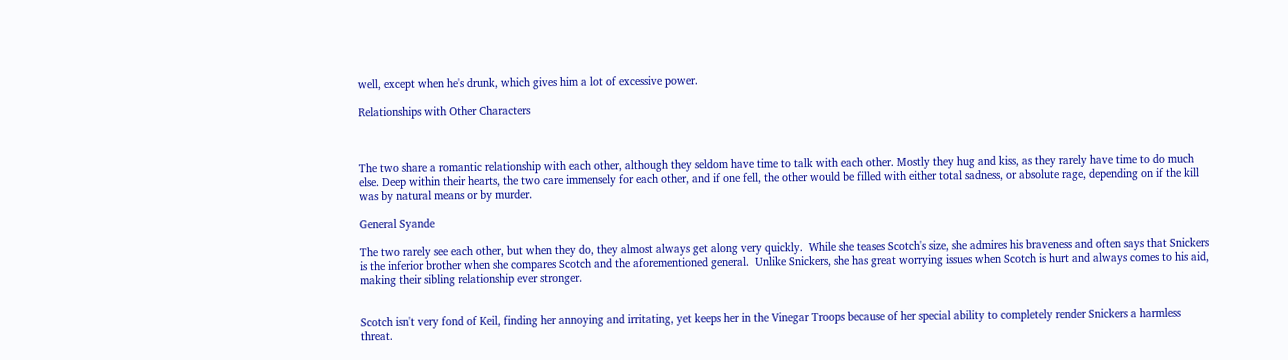well, except when he's drunk, which gives him a lot of excessive power.

Relationships with Other Characters



The two share a romantic relationship with each other, although they seldom have time to talk with each other. Mostly they hug and kiss, as they rarely have time to do much else. Deep within their hearts, the two care immensely for each other, and if one fell, the other would be filled with either total sadness, or absolute rage, depending on if the kill was by natural means or by murder.

General Syande

The two rarely see each other, but when they do, they almost always get along very quickly.  While she teases Scotch's size, she admires his braveness and often says that Snickers is the inferior brother when she compares Scotch and the aforementioned general.  Unlike Snickers, she has great worrying issues when Scotch is hurt and always comes to his aid, making their sibling relationship ever stronger.


Scotch isn't very fond of Keil, finding her annoying and irritating, yet keeps her in the Vinegar Troops because of her special ability to completely render Snickers a harmless threat.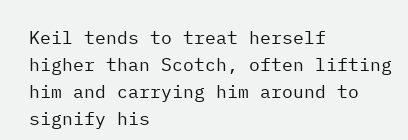Keil tends to treat herself higher than Scotch, often lifting him and carrying him around to signify his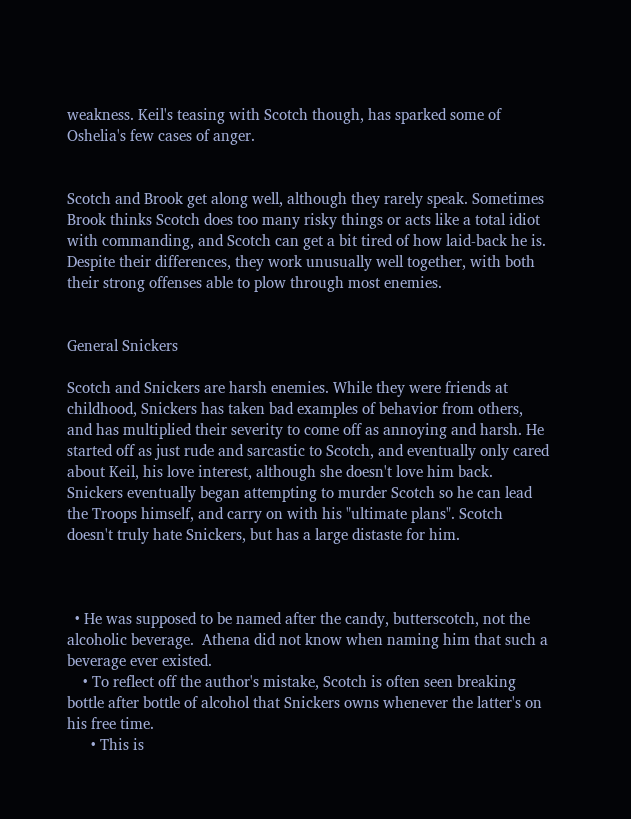weakness. Keil's teasing with Scotch though, has sparked some of Oshelia's few cases of anger.


Scotch and Brook get along well, although they rarely speak. Sometimes Brook thinks Scotch does too many risky things or acts like a total idiot with commanding, and Scotch can get a bit tired of how laid-back he is. Despite their differences, they work unusually well together, with both their strong offenses able to plow through most enemies.


General Snickers

Scotch and Snickers are harsh enemies. While they were friends at childhood, Snickers has taken bad examples of behavior from others, and has multiplied their severity to come off as annoying and harsh. He started off as just rude and sarcastic to Scotch, and eventually only cared about Keil, his love interest, although she doesn't love him back. Snickers eventually began attempting to murder Scotch so he can lead the Troops himself, and carry on with his "ultimate plans". Scotch doesn't truly hate Snickers, but has a large distaste for him.



  • He was supposed to be named after the candy, butterscotch, not the alcoholic beverage.  Athena did not know when naming him that such a beverage ever existed.
    • To reflect off the author's mistake, Scotch is often seen breaking bottle after bottle of alcohol that Snickers owns whenever the latter's on his free time.
      • This is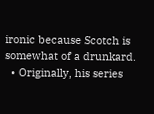ironic because Scotch is somewhat of a drunkard.
  • Originally, his series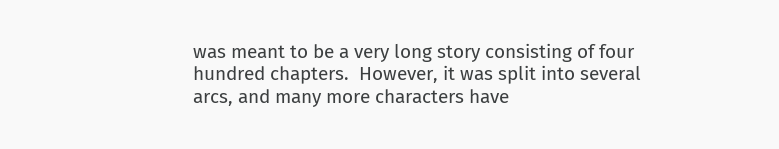was meant to be a very long story consisting of four hundred chapters.  However, it was split into several arcs, and many more characters have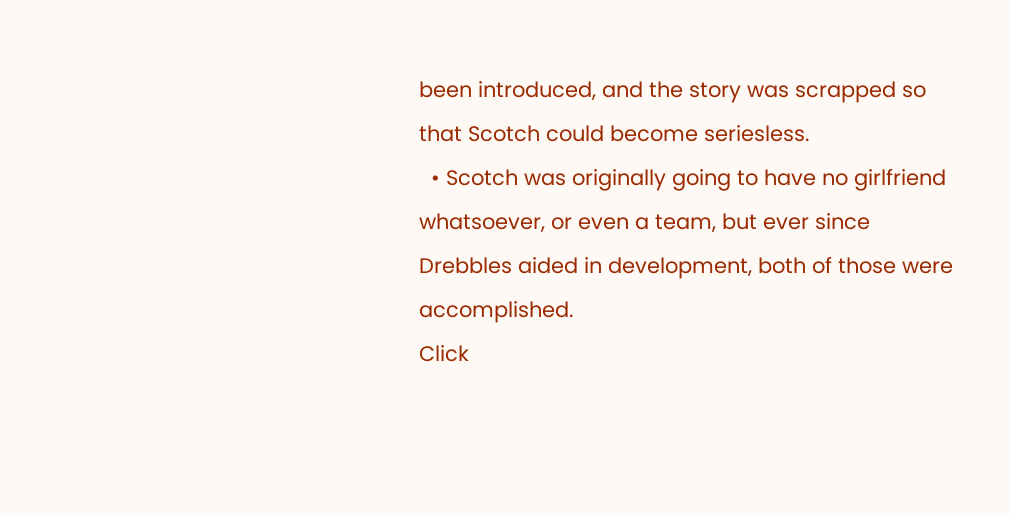been introduced, and the story was scrapped so that Scotch could become seriesless.
  • Scotch was originally going to have no girlfriend whatsoever, or even a team, but ever since Drebbles aided in development, both of those were accomplished.
Click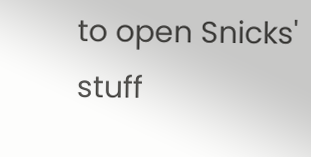to open Snicks' stuff